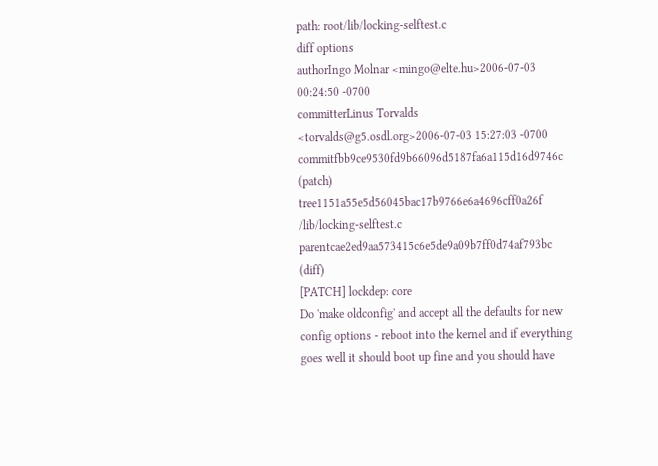path: root/lib/locking-selftest.c
diff options
authorIngo Molnar <mingo@elte.hu>2006-07-03 00:24:50 -0700
committerLinus Torvalds <torvalds@g5.osdl.org>2006-07-03 15:27:03 -0700
commitfbb9ce9530fd9b66096d5187fa6a115d16d9746c (patch)
tree1151a55e5d56045bac17b9766e6a4696cff0a26f /lib/locking-selftest.c
parentcae2ed9aa573415c6e5de9a09b7ff0d74af793bc (diff)
[PATCH] lockdep: core
Do 'make oldconfig' and accept all the defaults for new config options - reboot into the kernel and if everything goes well it should boot up fine and you should have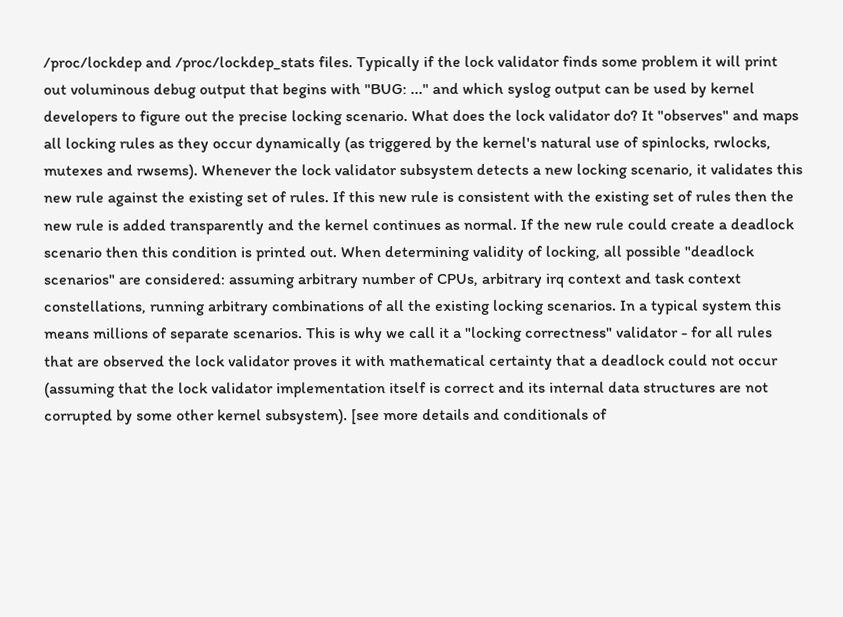/proc/lockdep and /proc/lockdep_stats files. Typically if the lock validator finds some problem it will print out voluminous debug output that begins with "BUG: ..." and which syslog output can be used by kernel developers to figure out the precise locking scenario. What does the lock validator do? It "observes" and maps all locking rules as they occur dynamically (as triggered by the kernel's natural use of spinlocks, rwlocks, mutexes and rwsems). Whenever the lock validator subsystem detects a new locking scenario, it validates this new rule against the existing set of rules. If this new rule is consistent with the existing set of rules then the new rule is added transparently and the kernel continues as normal. If the new rule could create a deadlock scenario then this condition is printed out. When determining validity of locking, all possible "deadlock scenarios" are considered: assuming arbitrary number of CPUs, arbitrary irq context and task context constellations, running arbitrary combinations of all the existing locking scenarios. In a typical system this means millions of separate scenarios. This is why we call it a "locking correctness" validator - for all rules that are observed the lock validator proves it with mathematical certainty that a deadlock could not occur (assuming that the lock validator implementation itself is correct and its internal data structures are not corrupted by some other kernel subsystem). [see more details and conditionals of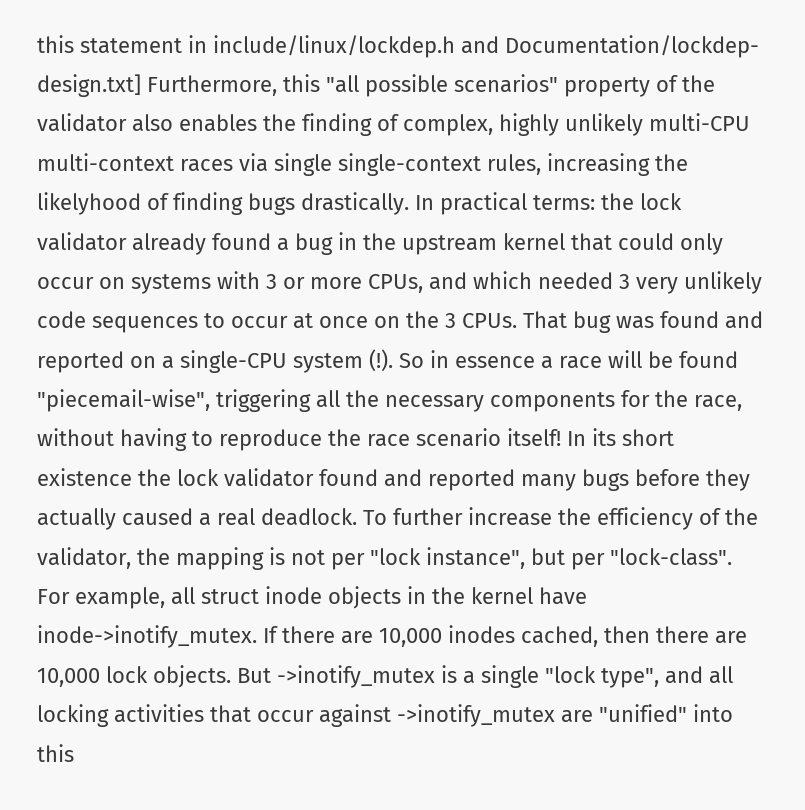this statement in include/linux/lockdep.h and Documentation/lockdep-design.txt] Furthermore, this "all possible scenarios" property of the validator also enables the finding of complex, highly unlikely multi-CPU multi-context races via single single-context rules, increasing the likelyhood of finding bugs drastically. In practical terms: the lock validator already found a bug in the upstream kernel that could only occur on systems with 3 or more CPUs, and which needed 3 very unlikely code sequences to occur at once on the 3 CPUs. That bug was found and reported on a single-CPU system (!). So in essence a race will be found "piecemail-wise", triggering all the necessary components for the race, without having to reproduce the race scenario itself! In its short existence the lock validator found and reported many bugs before they actually caused a real deadlock. To further increase the efficiency of the validator, the mapping is not per "lock instance", but per "lock-class". For example, all struct inode objects in the kernel have inode->inotify_mutex. If there are 10,000 inodes cached, then there are 10,000 lock objects. But ->inotify_mutex is a single "lock type", and all locking activities that occur against ->inotify_mutex are "unified" into this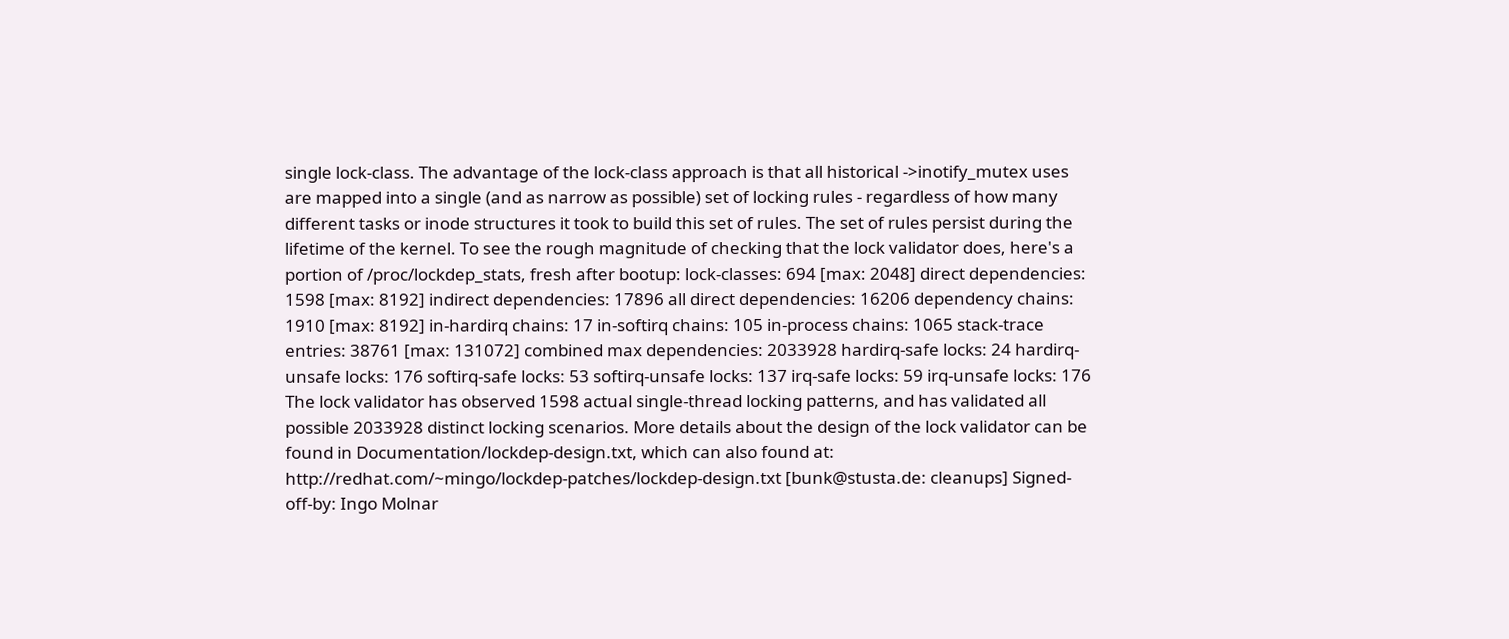single lock-class. The advantage of the lock-class approach is that all historical ->inotify_mutex uses are mapped into a single (and as narrow as possible) set of locking rules - regardless of how many different tasks or inode structures it took to build this set of rules. The set of rules persist during the lifetime of the kernel. To see the rough magnitude of checking that the lock validator does, here's a portion of /proc/lockdep_stats, fresh after bootup: lock-classes: 694 [max: 2048] direct dependencies: 1598 [max: 8192] indirect dependencies: 17896 all direct dependencies: 16206 dependency chains: 1910 [max: 8192] in-hardirq chains: 17 in-softirq chains: 105 in-process chains: 1065 stack-trace entries: 38761 [max: 131072] combined max dependencies: 2033928 hardirq-safe locks: 24 hardirq-unsafe locks: 176 softirq-safe locks: 53 softirq-unsafe locks: 137 irq-safe locks: 59 irq-unsafe locks: 176 The lock validator has observed 1598 actual single-thread locking patterns, and has validated all possible 2033928 distinct locking scenarios. More details about the design of the lock validator can be found in Documentation/lockdep-design.txt, which can also found at: http://redhat.com/~mingo/lockdep-patches/lockdep-design.txt [bunk@stusta.de: cleanups] Signed-off-by: Ingo Molnar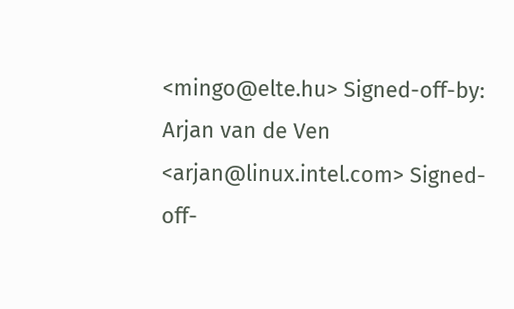<mingo@elte.hu> Signed-off-by: Arjan van de Ven <arjan@linux.intel.com> Signed-off-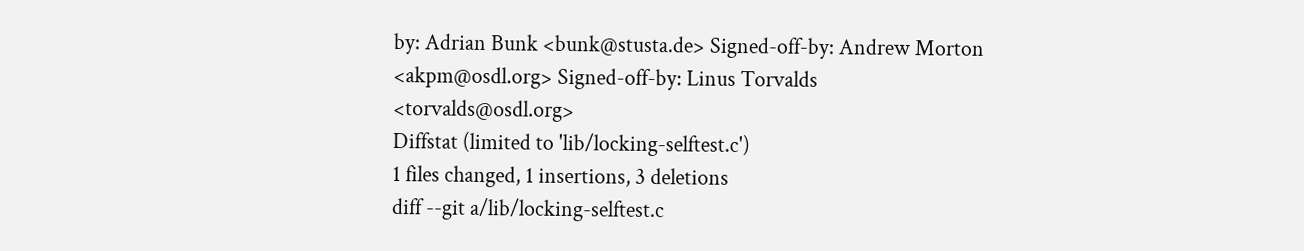by: Adrian Bunk <bunk@stusta.de> Signed-off-by: Andrew Morton <akpm@osdl.org> Signed-off-by: Linus Torvalds <torvalds@osdl.org>
Diffstat (limited to 'lib/locking-selftest.c')
1 files changed, 1 insertions, 3 deletions
diff --git a/lib/locking-selftest.c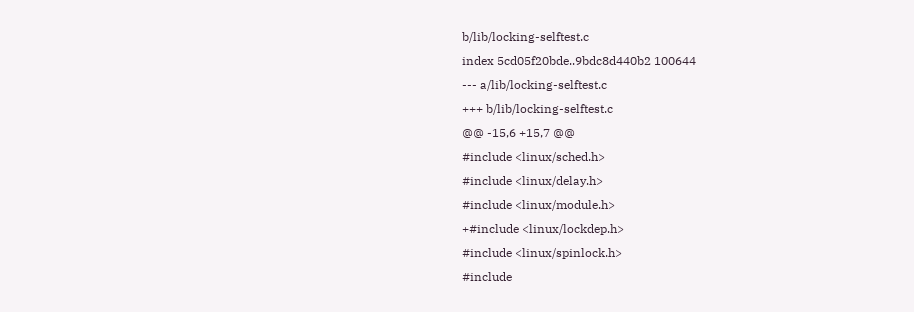b/lib/locking-selftest.c
index 5cd05f20bde..9bdc8d440b2 100644
--- a/lib/locking-selftest.c
+++ b/lib/locking-selftest.c
@@ -15,6 +15,7 @@
#include <linux/sched.h>
#include <linux/delay.h>
#include <linux/module.h>
+#include <linux/lockdep.h>
#include <linux/spinlock.h>
#include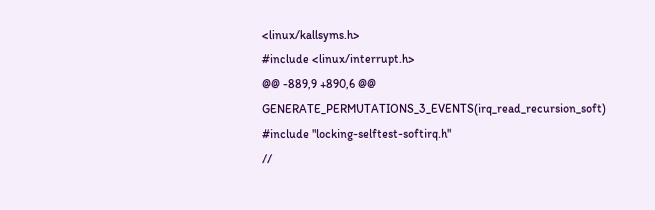<linux/kallsyms.h>
#include <linux/interrupt.h>
@@ -889,9 +890,6 @@ GENERATE_PERMUTATIONS_3_EVENTS(irq_read_recursion_soft)
#include "locking-selftest-softirq.h"
//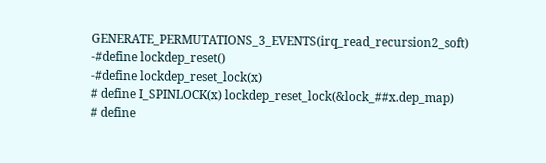GENERATE_PERMUTATIONS_3_EVENTS(irq_read_recursion2_soft)
-#define lockdep_reset()
-#define lockdep_reset_lock(x)
# define I_SPINLOCK(x) lockdep_reset_lock(&lock_##x.dep_map)
# define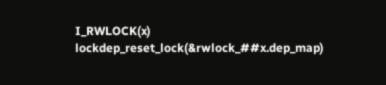I_RWLOCK(x) lockdep_reset_lock(&rwlock_##x.dep_map)